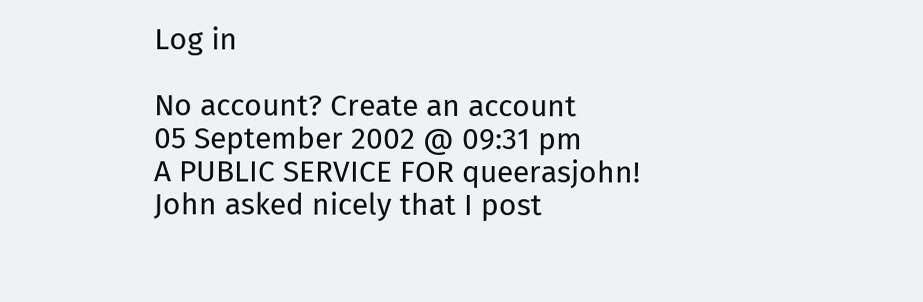Log in

No account? Create an account
05 September 2002 @ 09:31 pm
A PUBLIC SERVICE FOR queerasjohn!
John asked nicely that I post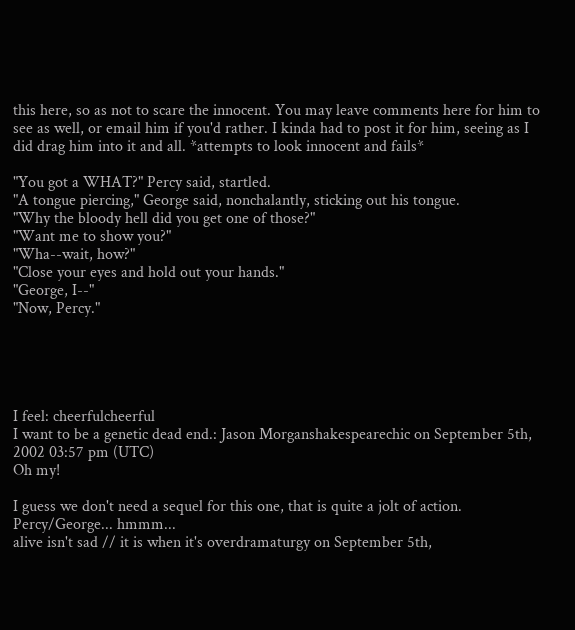this here, so as not to scare the innocent. You may leave comments here for him to see as well, or email him if you'd rather. I kinda had to post it for him, seeing as I did drag him into it and all. *attempts to look innocent and fails*

"You got a WHAT?" Percy said, startled.
"A tongue piercing," George said, nonchalantly, sticking out his tongue.
"Why the bloody hell did you get one of those?"
"Want me to show you?"
"Wha--wait, how?"
"Close your eyes and hold out your hands."
"George, I--"
"Now, Percy."





I feel: cheerfulcheerful
I want to be a genetic dead end.: Jason Morganshakespearechic on September 5th, 2002 03:57 pm (UTC)
Oh my!

I guess we don't need a sequel for this one, that is quite a jolt of action. Percy/George... hmmm...
alive isn't sad // it is when it's overdramaturgy on September 5th,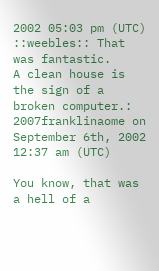2002 05:03 pm (UTC)
::weebles:: That was fantastic.
A clean house is the sign of a broken computer.: 2007franklinaome on September 6th, 2002 12:37 am (UTC)

You know, that was a hell of a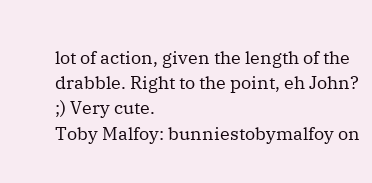lot of action, given the length of the drabble. Right to the point, eh John? ;) Very cute.
Toby Malfoy: bunniestobymalfoy on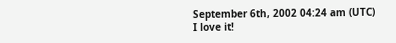September 6th, 2002 04:24 am (UTC)
I love it!